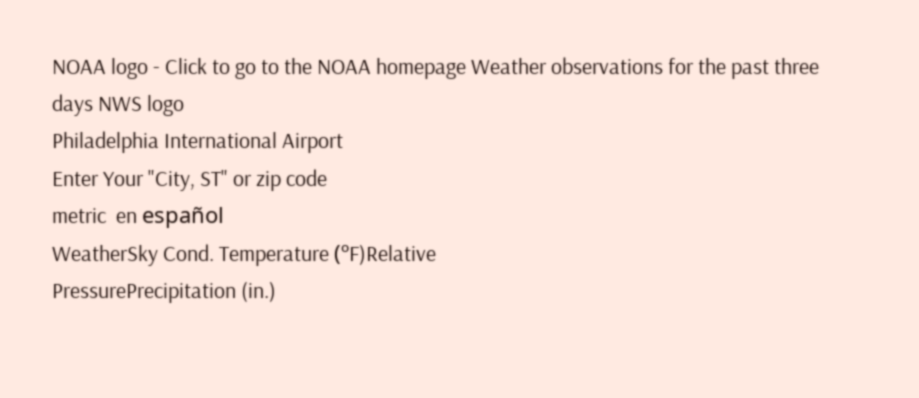NOAA logo - Click to go to the NOAA homepage Weather observations for the past three days NWS logo
Philadelphia International Airport
Enter Your "City, ST" or zip code
metric  en español
WeatherSky Cond. Temperature (ºF)Relative
PressurePrecipitation (in.)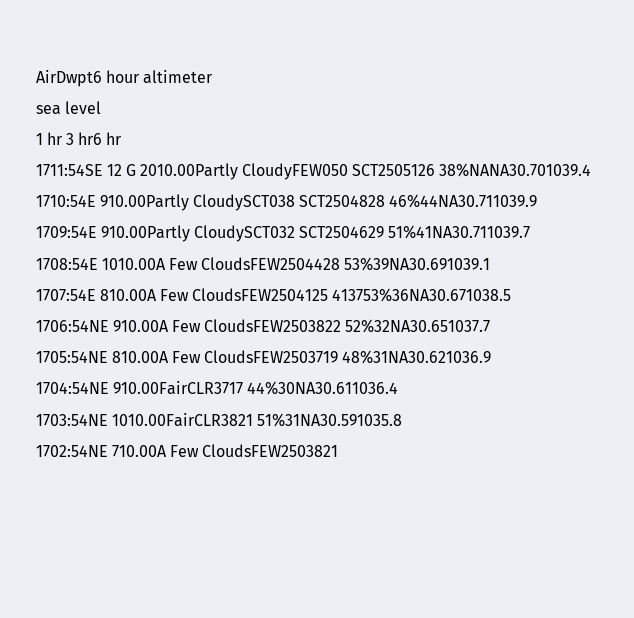AirDwpt6 hour altimeter
sea level
1 hr 3 hr6 hr
1711:54SE 12 G 2010.00Partly CloudyFEW050 SCT2505126 38%NANA30.701039.4
1710:54E 910.00Partly CloudySCT038 SCT2504828 46%44NA30.711039.9
1709:54E 910.00Partly CloudySCT032 SCT2504629 51%41NA30.711039.7
1708:54E 1010.00A Few CloudsFEW2504428 53%39NA30.691039.1
1707:54E 810.00A Few CloudsFEW2504125 413753%36NA30.671038.5
1706:54NE 910.00A Few CloudsFEW2503822 52%32NA30.651037.7
1705:54NE 810.00A Few CloudsFEW2503719 48%31NA30.621036.9
1704:54NE 910.00FairCLR3717 44%30NA30.611036.4
1703:54NE 1010.00FairCLR3821 51%31NA30.591035.8
1702:54NE 710.00A Few CloudsFEW2503821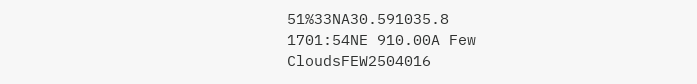51%33NA30.591035.8
1701:54NE 910.00A Few CloudsFEW2504016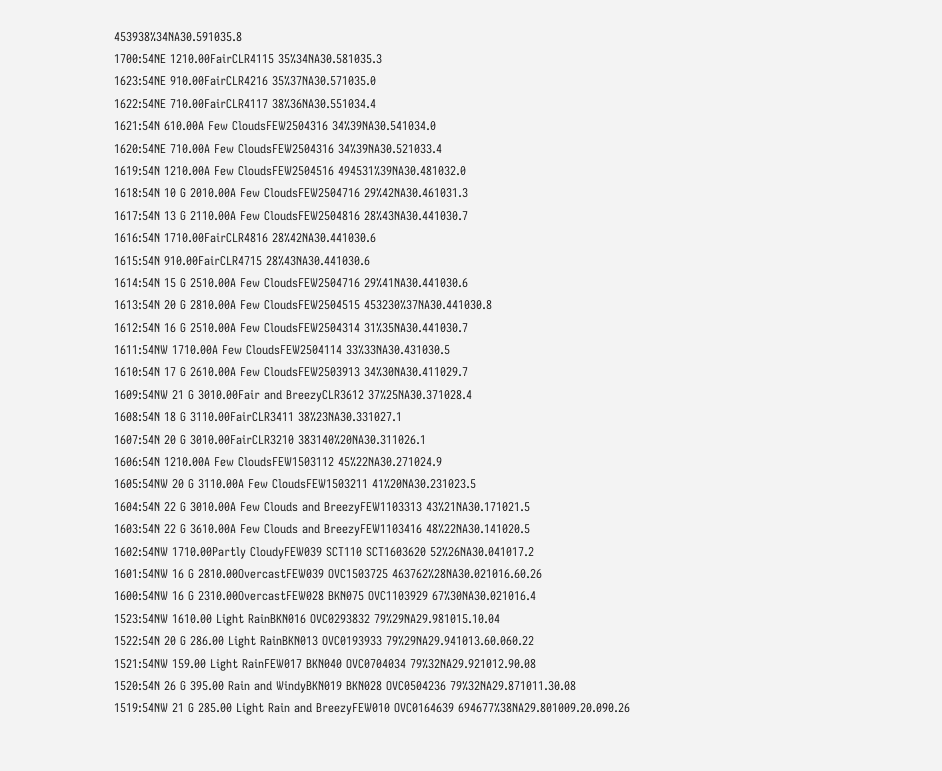453938%34NA30.591035.8
1700:54NE 1210.00FairCLR4115 35%34NA30.581035.3
1623:54NE 910.00FairCLR4216 35%37NA30.571035.0
1622:54NE 710.00FairCLR4117 38%36NA30.551034.4
1621:54N 610.00A Few CloudsFEW2504316 34%39NA30.541034.0
1620:54NE 710.00A Few CloudsFEW2504316 34%39NA30.521033.4
1619:54N 1210.00A Few CloudsFEW2504516 494531%39NA30.481032.0
1618:54N 10 G 2010.00A Few CloudsFEW2504716 29%42NA30.461031.3
1617:54N 13 G 2110.00A Few CloudsFEW2504816 28%43NA30.441030.7
1616:54N 1710.00FairCLR4816 28%42NA30.441030.6
1615:54N 910.00FairCLR4715 28%43NA30.441030.6
1614:54N 15 G 2510.00A Few CloudsFEW2504716 29%41NA30.441030.6
1613:54N 20 G 2810.00A Few CloudsFEW2504515 453230%37NA30.441030.8
1612:54N 16 G 2510.00A Few CloudsFEW2504314 31%35NA30.441030.7
1611:54NW 1710.00A Few CloudsFEW2504114 33%33NA30.431030.5
1610:54N 17 G 2610.00A Few CloudsFEW2503913 34%30NA30.411029.7
1609:54NW 21 G 3010.00Fair and BreezyCLR3612 37%25NA30.371028.4
1608:54N 18 G 3110.00FairCLR3411 38%23NA30.331027.1
1607:54N 20 G 3010.00FairCLR3210 383140%20NA30.311026.1
1606:54N 1210.00A Few CloudsFEW1503112 45%22NA30.271024.9
1605:54NW 20 G 3110.00A Few CloudsFEW1503211 41%20NA30.231023.5
1604:54N 22 G 3010.00A Few Clouds and BreezyFEW1103313 43%21NA30.171021.5
1603:54N 22 G 3610.00A Few Clouds and BreezyFEW1103416 48%22NA30.141020.5
1602:54NW 1710.00Partly CloudyFEW039 SCT110 SCT1603620 52%26NA30.041017.2
1601:54NW 16 G 2810.00OvercastFEW039 OVC1503725 463762%28NA30.021016.60.26
1600:54NW 16 G 2310.00OvercastFEW028 BKN075 OVC1103929 67%30NA30.021016.4
1523:54NW 1610.00 Light RainBKN016 OVC0293832 79%29NA29.981015.10.04
1522:54N 20 G 286.00 Light RainBKN013 OVC0193933 79%29NA29.941013.60.060.22
1521:54NW 159.00 Light RainFEW017 BKN040 OVC0704034 79%32NA29.921012.90.08
1520:54N 26 G 395.00 Rain and WindyBKN019 BKN028 OVC0504236 79%32NA29.871011.30.08
1519:54NW 21 G 285.00 Light Rain and BreezyFEW010 OVC0164639 694677%38NA29.801009.20.090.26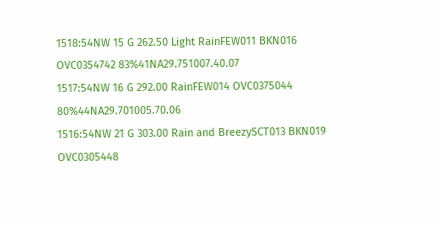1518:54NW 15 G 262.50 Light RainFEW011 BKN016 OVC0354742 83%41NA29.751007.40.07
1517:54NW 16 G 292.00 RainFEW014 OVC0375044 80%44NA29.701005.70.06
1516:54NW 21 G 303.00 Rain and BreezySCT013 BKN019 OVC0305448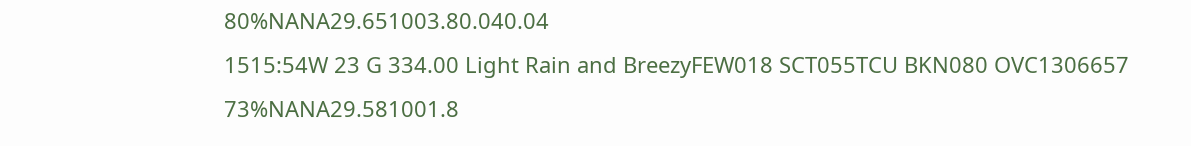80%NANA29.651003.80.040.04
1515:54W 23 G 334.00 Light Rain and BreezyFEW018 SCT055TCU BKN080 OVC1306657 73%NANA29.581001.8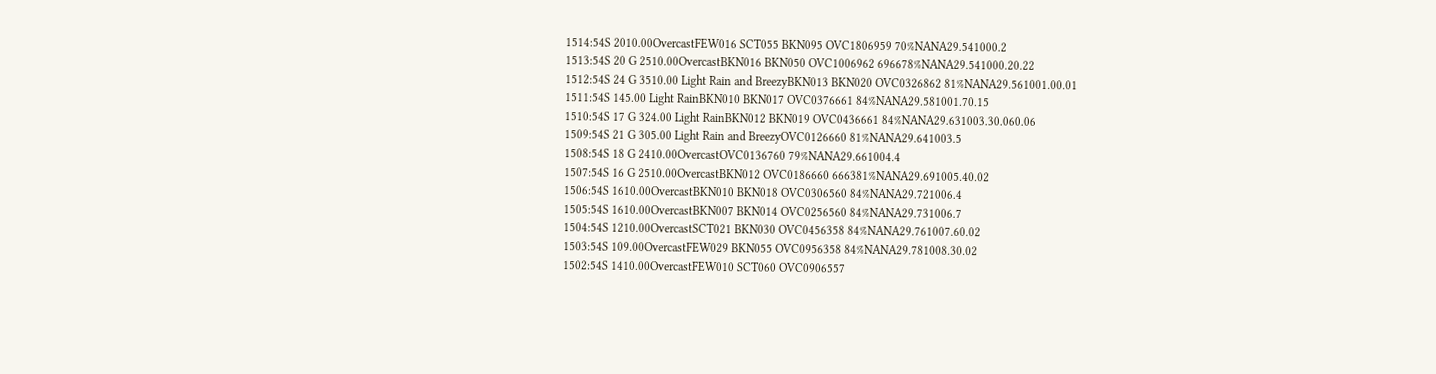1514:54S 2010.00OvercastFEW016 SCT055 BKN095 OVC1806959 70%NANA29.541000.2
1513:54S 20 G 2510.00OvercastBKN016 BKN050 OVC1006962 696678%NANA29.541000.20.22
1512:54S 24 G 3510.00 Light Rain and BreezyBKN013 BKN020 OVC0326862 81%NANA29.561001.00.01
1511:54S 145.00 Light RainBKN010 BKN017 OVC0376661 84%NANA29.581001.70.15
1510:54S 17 G 324.00 Light RainBKN012 BKN019 OVC0436661 84%NANA29.631003.30.060.06
1509:54S 21 G 305.00 Light Rain and BreezyOVC0126660 81%NANA29.641003.5
1508:54S 18 G 2410.00OvercastOVC0136760 79%NANA29.661004.4
1507:54S 16 G 2510.00OvercastBKN012 OVC0186660 666381%NANA29.691005.40.02
1506:54S 1610.00OvercastBKN010 BKN018 OVC0306560 84%NANA29.721006.4
1505:54S 1610.00OvercastBKN007 BKN014 OVC0256560 84%NANA29.731006.7
1504:54S 1210.00OvercastSCT021 BKN030 OVC0456358 84%NANA29.761007.60.02
1503:54S 109.00OvercastFEW029 BKN055 OVC0956358 84%NANA29.781008.30.02
1502:54S 1410.00OvercastFEW010 SCT060 OVC0906557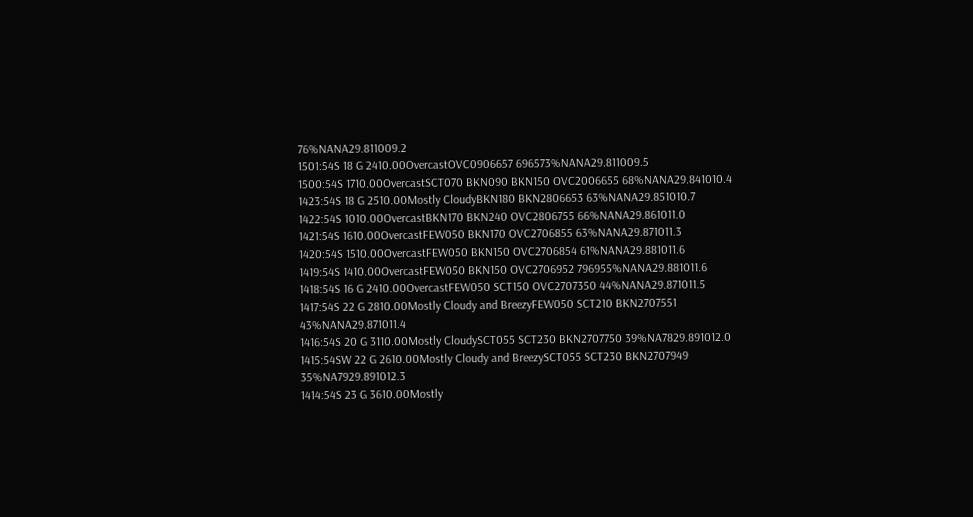76%NANA29.811009.2
1501:54S 18 G 2410.00OvercastOVC0906657 696573%NANA29.811009.5
1500:54S 1710.00OvercastSCT070 BKN090 BKN150 OVC2006655 68%NANA29.841010.4
1423:54S 18 G 2510.00Mostly CloudyBKN180 BKN2806653 63%NANA29.851010.7
1422:54S 1010.00OvercastBKN170 BKN240 OVC2806755 66%NANA29.861011.0
1421:54S 1610.00OvercastFEW050 BKN170 OVC2706855 63%NANA29.871011.3
1420:54S 1510.00OvercastFEW050 BKN150 OVC2706854 61%NANA29.881011.6
1419:54S 1410.00OvercastFEW050 BKN150 OVC2706952 796955%NANA29.881011.6
1418:54S 16 G 2410.00OvercastFEW050 SCT150 OVC2707350 44%NANA29.871011.5
1417:54S 22 G 2810.00Mostly Cloudy and BreezyFEW050 SCT210 BKN2707551 43%NANA29.871011.4
1416:54S 20 G 3110.00Mostly CloudySCT055 SCT230 BKN2707750 39%NA7829.891012.0
1415:54SW 22 G 2610.00Mostly Cloudy and BreezySCT055 SCT230 BKN2707949 35%NA7929.891012.3
1414:54S 23 G 3610.00Mostly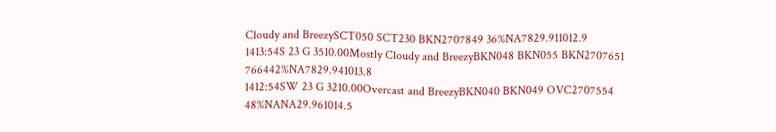Cloudy and BreezySCT050 SCT230 BKN2707849 36%NA7829.911012.9
1413:54S 23 G 3510.00Mostly Cloudy and BreezyBKN048 BKN055 BKN2707651 766442%NA7829.941013.8
1412:54SW 23 G 3210.00Overcast and BreezyBKN040 BKN049 OVC2707554 48%NANA29.961014.5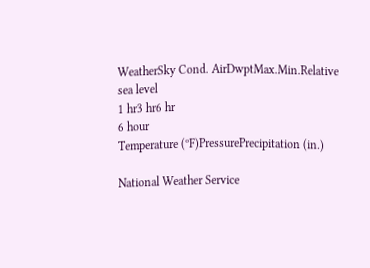WeatherSky Cond. AirDwptMax.Min.Relative
sea level
1 hr3 hr6 hr
6 hour
Temperature (ºF)PressurePrecipitation (in.)

National Weather Service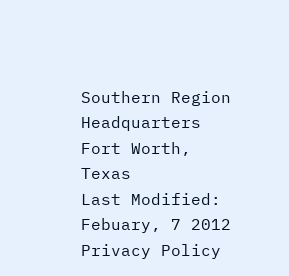Southern Region Headquarters
Fort Worth, Texas
Last Modified: Febuary, 7 2012
Privacy Policy